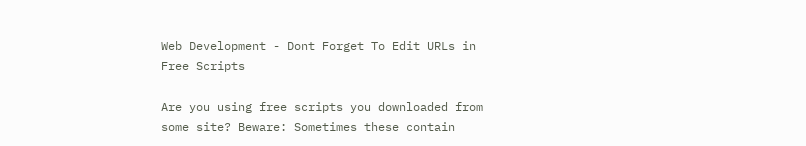Web Development - Dont Forget To Edit URLs in Free Scripts

Are you using free scripts you downloaded from some site? Beware: Sometimes these contain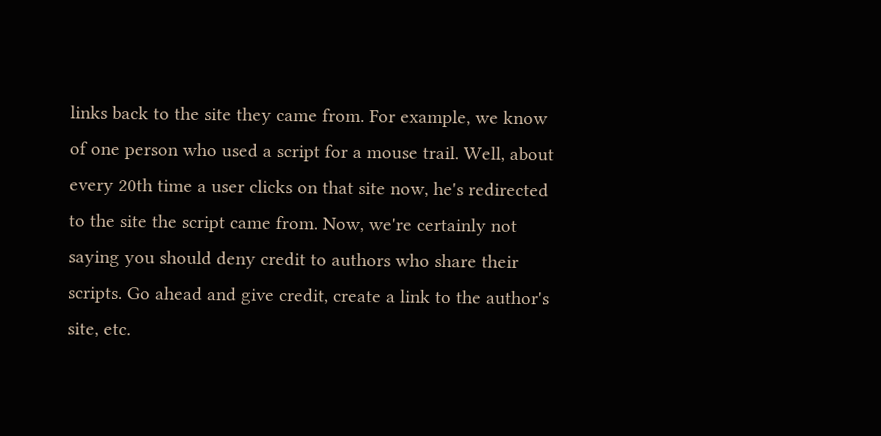links back to the site they came from. For example, we know of one person who used a script for a mouse trail. Well, about every 20th time a user clicks on that site now, he's redirected to the site the script came from. Now, we're certainly not saying you should deny credit to authors who share their scripts. Go ahead and give credit, create a link to the author's site, etc.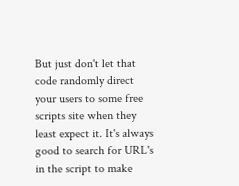But just don't let that code randomly direct your users to some free scripts site when they least expect it. It's always good to search for URL's in the script to make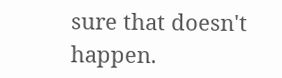sure that doesn't happen.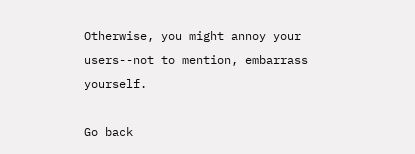Otherwise, you might annoy your users--not to mention, embarrass yourself.

Go back